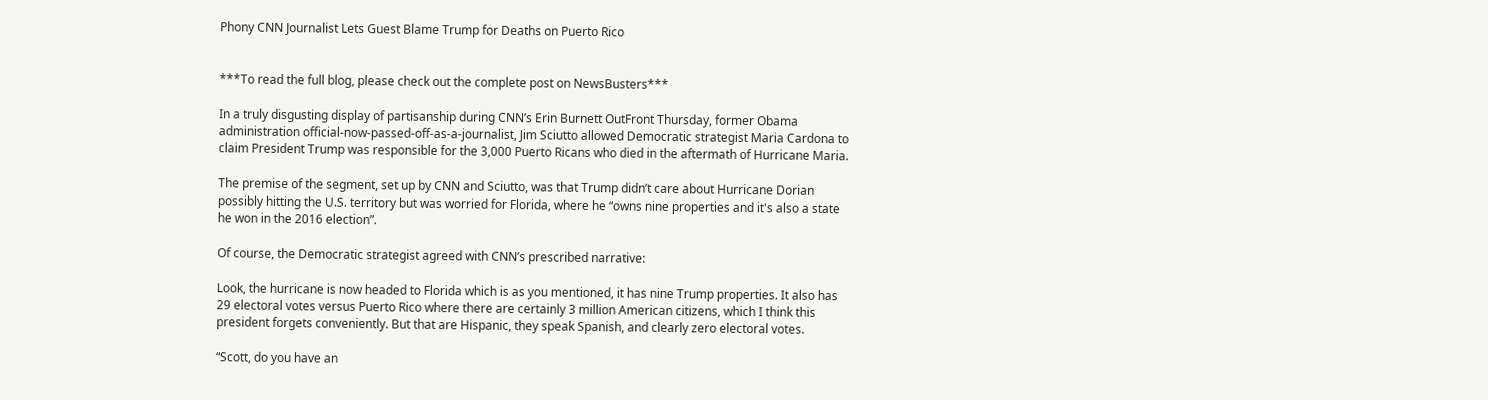Phony CNN Journalist Lets Guest Blame Trump for Deaths on Puerto Rico


***To read the full blog, please check out the complete post on NewsBusters***

In a truly disgusting display of partisanship during CNN’s Erin Burnett OutFront Thursday, former Obama administration official-now-passed-off-as-a-journalist, Jim Sciutto allowed Democratic strategist Maria Cardona to claim President Trump was responsible for the 3,000 Puerto Ricans who died in the aftermath of Hurricane Maria.

The premise of the segment, set up by CNN and Sciutto, was that Trump didn’t care about Hurricane Dorian possibly hitting the U.S. territory but was worried for Florida, where he “owns nine properties and it's also a state he won in the 2016 election”.

Of course, the Democratic strategist agreed with CNN’s prescribed narrative:

Look, the hurricane is now headed to Florida which is as you mentioned, it has nine Trump properties. It also has 29 electoral votes versus Puerto Rico where there are certainly 3 million American citizens, which I think this president forgets conveniently. But that are Hispanic, they speak Spanish, and clearly zero electoral votes.

“Scott, do you have an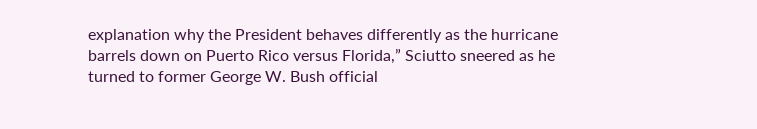explanation why the President behaves differently as the hurricane barrels down on Puerto Rico versus Florida,” Sciutto sneered as he turned to former George W. Bush official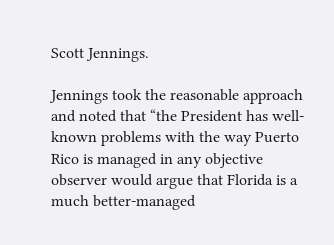Scott Jennings.

Jennings took the reasonable approach and noted that “the President has well-known problems with the way Puerto Rico is managed in any objective observer would argue that Florida is a much better-managed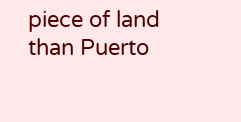piece of land than Puerto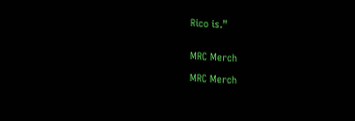Rico is.”


MRC Merch

MRC Merch